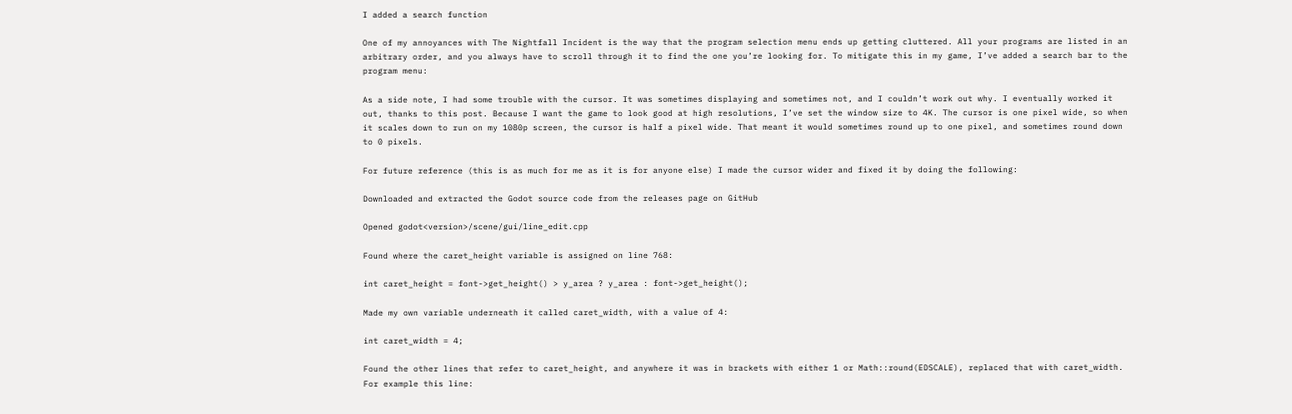I added a search function

One of my annoyances with The Nightfall Incident is the way that the program selection menu ends up getting cluttered. All your programs are listed in an arbitrary order, and you always have to scroll through it to find the one you’re looking for. To mitigate this in my game, I’ve added a search bar to the program menu:

As a side note, I had some trouble with the cursor. It was sometimes displaying and sometimes not, and I couldn’t work out why. I eventually worked it out, thanks to this post. Because I want the game to look good at high resolutions, I’ve set the window size to 4K. The cursor is one pixel wide, so when it scales down to run on my 1080p screen, the cursor is half a pixel wide. That meant it would sometimes round up to one pixel, and sometimes round down to 0 pixels.

For future reference (this is as much for me as it is for anyone else) I made the cursor wider and fixed it by doing the following:

Downloaded and extracted the Godot source code from the releases page on GitHub

Opened godot<version>/scene/gui/line_edit.cpp

Found where the caret_height variable is assigned on line 768:

int caret_height = font->get_height() > y_area ? y_area : font->get_height();

Made my own variable underneath it called caret_width, with a value of 4:

int caret_width = 4;

Found the other lines that refer to caret_height, and anywhere it was in brackets with either 1 or Math::round(EDSCALE), replaced that with caret_width. For example this line: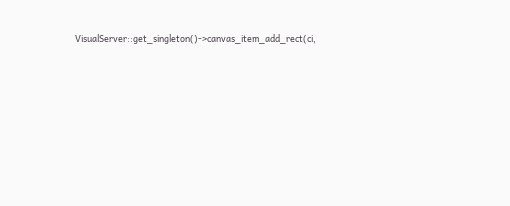VisualServer::get_singleton()->canvas_item_add_rect(ci,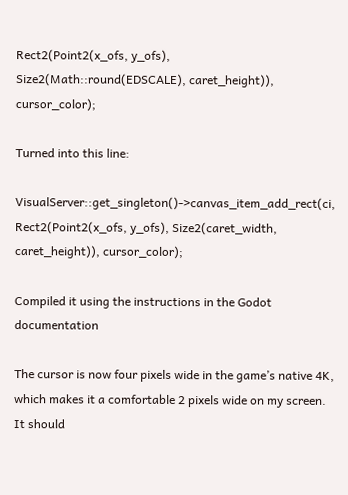Rect2(Point2(x_ofs, y_ofs), Size2(Math::round(EDSCALE), caret_height)), cursor_color);

Turned into this line:

VisualServer::get_singleton()->canvas_item_add_rect(ci, Rect2(Point2(x_ofs, y_ofs), Size2(caret_width, caret_height)), cursor_color);

Compiled it using the instructions in the Godot documentation

The cursor is now four pixels wide in the game’s native 4K, which makes it a comfortable 2 pixels wide on my screen. It should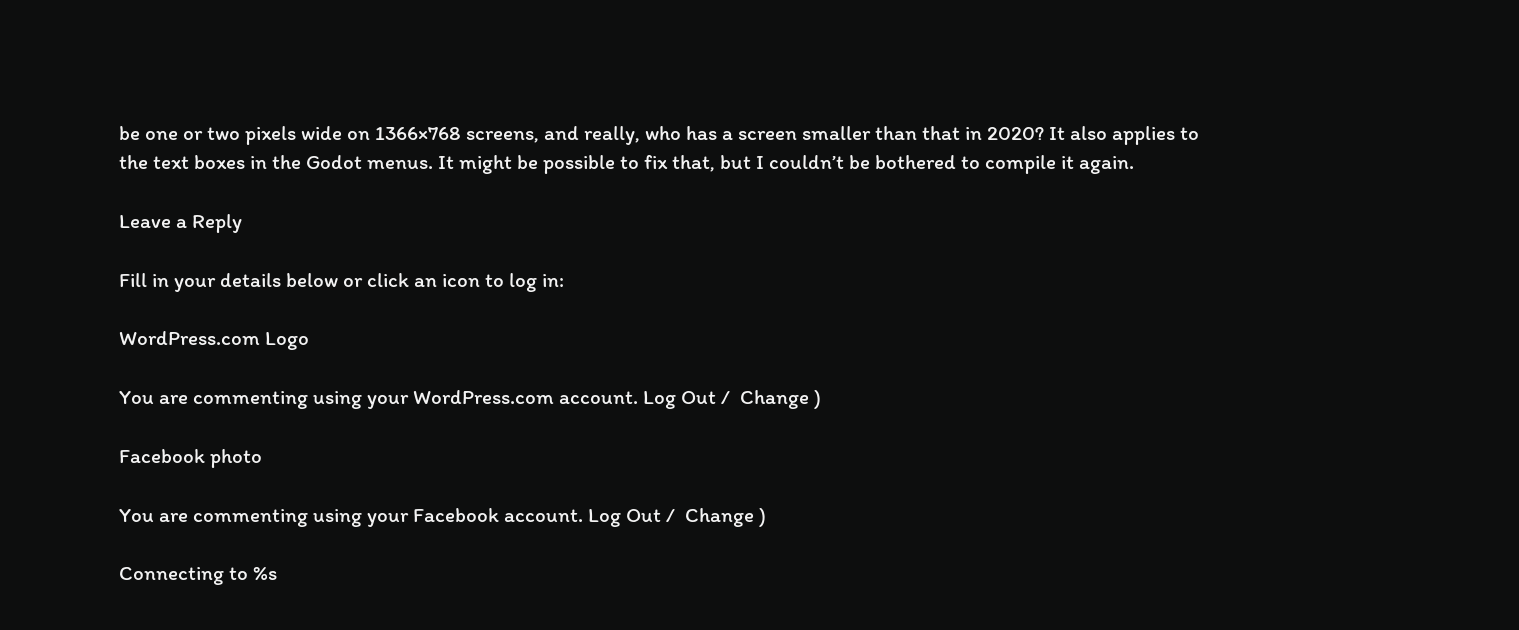be one or two pixels wide on 1366×768 screens, and really, who has a screen smaller than that in 2020? It also applies to the text boxes in the Godot menus. It might be possible to fix that, but I couldn’t be bothered to compile it again.

Leave a Reply

Fill in your details below or click an icon to log in:

WordPress.com Logo

You are commenting using your WordPress.com account. Log Out /  Change )

Facebook photo

You are commenting using your Facebook account. Log Out /  Change )

Connecting to %s